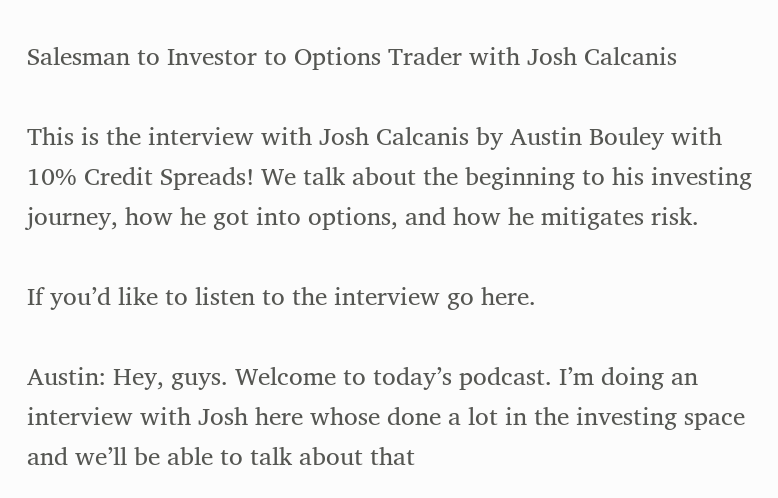Salesman to Investor to Options Trader with Josh Calcanis

This is the interview with Josh Calcanis by Austin Bouley with 10% Credit Spreads! We talk about the beginning to his investing journey, how he got into options, and how he mitigates risk.

If you’d like to listen to the interview go here.

Austin: Hey, guys. Welcome to today’s podcast. I’m doing an interview with Josh here whose done a lot in the investing space and we’ll be able to talk about that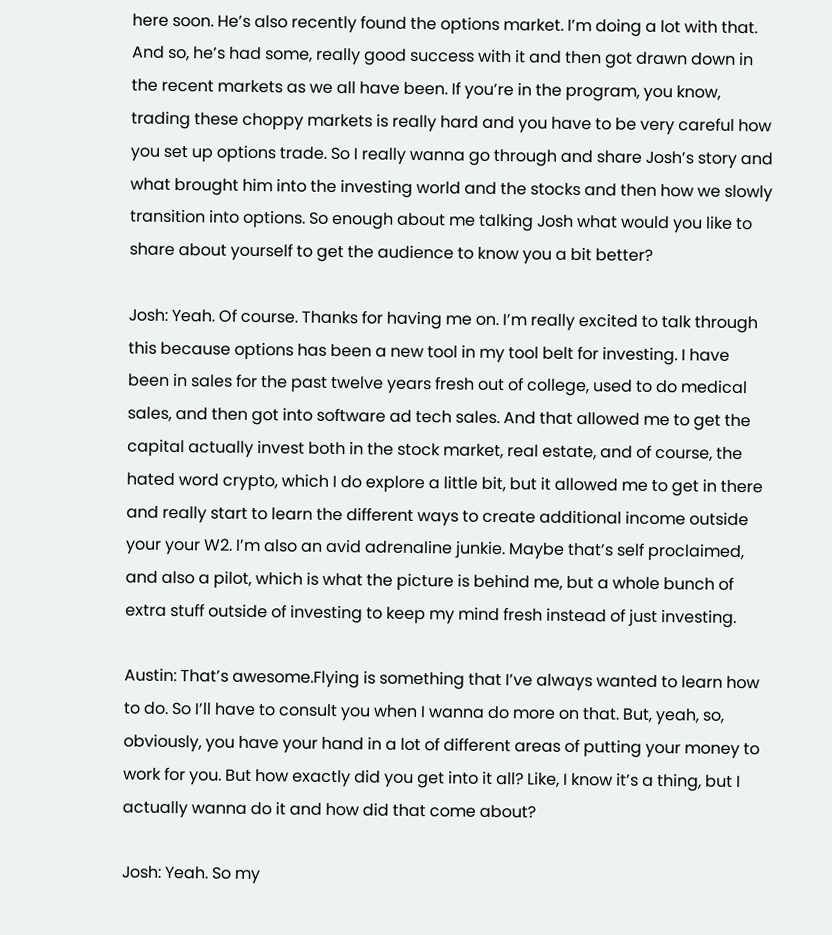here soon. He’s also recently found the options market. I’m doing a lot with that. And so, he’s had some, really good success with it and then got drawn down in the recent markets as we all have been. If you’re in the program, you know, trading these choppy markets is really hard and you have to be very careful how you set up options trade. So I really wanna go through and share Josh’s story and what brought him into the investing world and the stocks and then how we slowly transition into options. So enough about me talking Josh what would you like to share about yourself to get the audience to know you a bit better?

Josh: Yeah. Of course. Thanks for having me on. I’m really excited to talk through this because options has been a new tool in my tool belt for investing. I have been in sales for the past twelve years fresh out of college, used to do medical sales, and then got into software ad tech sales. And that allowed me to get the capital actually invest both in the stock market, real estate, and of course, the hated word crypto, which I do explore a little bit, but it allowed me to get in there and really start to learn the different ways to create additional income outside your your W2. I’m also an avid adrenaline junkie. Maybe that’s self proclaimed, and also a pilot, which is what the picture is behind me, but a whole bunch of extra stuff outside of investing to keep my mind fresh instead of just investing.

Austin: That’s awesome.Flying is something that I’ve always wanted to learn how to do. So I’ll have to consult you when I wanna do more on that. But, yeah, so, obviously, you have your hand in a lot of different areas of putting your money to work for you. But how exactly did you get into it all? Like, I know it’s a thing, but I actually wanna do it and how did that come about?

Josh: Yeah. So my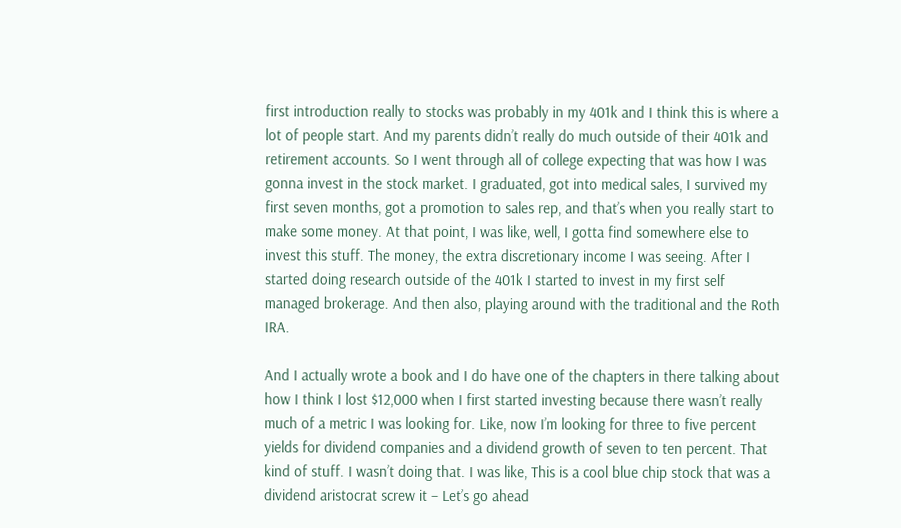first introduction really to stocks was probably in my 401k and I think this is where a lot of people start. And my parents didn’t really do much outside of their 401k and retirement accounts. So I went through all of college expecting that was how I was gonna invest in the stock market. I graduated, got into medical sales, I survived my first seven months, got a promotion to sales rep, and that’s when you really start to make some money. At that point, I was like, well, I gotta find somewhere else to invest this stuff. The money, the extra discretionary income I was seeing. After I started doing research outside of the 401k I started to invest in my first self managed brokerage. And then also, playing around with the traditional and the Roth IRA.

And I actually wrote a book and I do have one of the chapters in there talking about how I think I lost $12,000 when I first started investing because there wasn’t really much of a metric I was looking for. Like, now I’m looking for three to five percent yields for dividend companies and a dividend growth of seven to ten percent. That kind of stuff. I wasn’t doing that. I was like, This is a cool blue chip stock that was a dividend aristocrat screw it – Let’s go ahead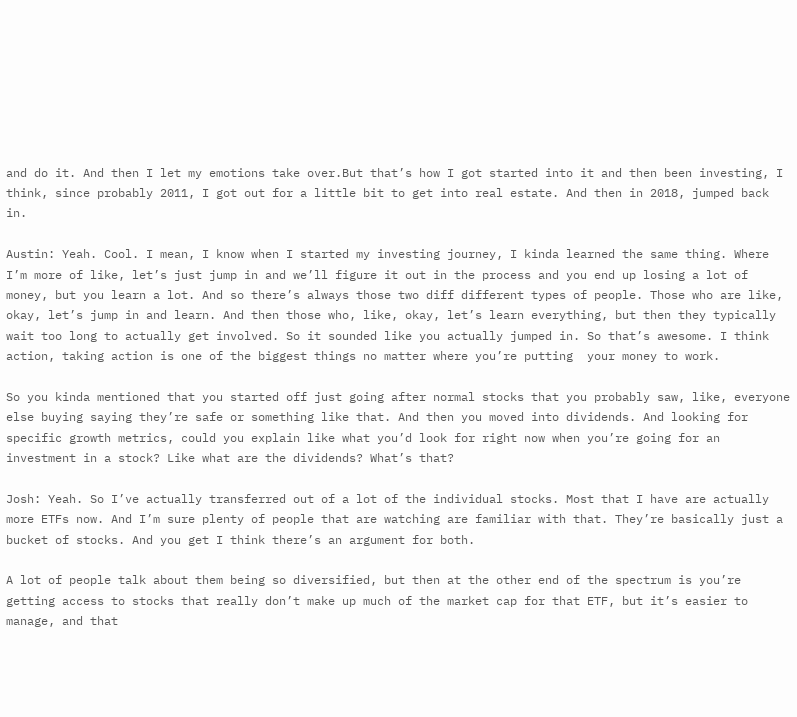and do it. And then I let my emotions take over.But that’s how I got started into it and then been investing, I think, since probably 2011, I got out for a little bit to get into real estate. And then in 2018, jumped back in.

Austin: Yeah. Cool. I mean, I know when I started my investing journey, I kinda learned the same thing. Where I’m more of like, let’s just jump in and we’ll figure it out in the process and you end up losing a lot of money, but you learn a lot. And so there’s always those two diff different types of people. Those who are like, okay, let’s jump in and learn. And then those who, like, okay, let’s learn everything, but then they typically wait too long to actually get involved. So it sounded like you actually jumped in. So that’s awesome. I think action, taking action is one of the biggest things no matter where you’re putting  your money to work.

So you kinda mentioned that you started off just going after normal stocks that you probably saw, like, everyone else buying saying they’re safe or something like that. And then you moved into dividends. And looking for specific growth metrics, could you explain like what you’d look for right now when you’re going for an investment in a stock? Like what are the dividends? What’s that?

Josh: Yeah. So I’ve actually transferred out of a lot of the individual stocks. Most that I have are actually more ETFs now. And I’m sure plenty of people that are watching are familiar with that. They’re basically just a bucket of stocks. And you get I think there’s an argument for both.

A lot of people talk about them being so diversified, but then at the other end of the spectrum is you’re getting access to stocks that really don’t make up much of the market cap for that ETF, but it’s easier to manage, and that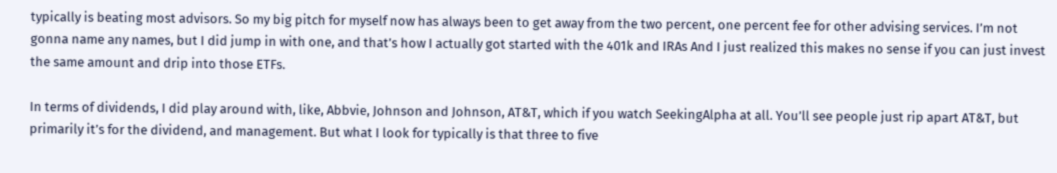typically is beating most advisors. So my big pitch for myself now has always been to get away from the two percent, one percent fee for other advising services. I’m not gonna name any names, but I did jump in with one, and that’s how I actually got started with the 401k and IRAs And I just realized this makes no sense if you can just invest the same amount and drip into those ETFs.

In terms of dividends, I did play around with, like, Abbvie, Johnson and Johnson, AT&T, which if you watch SeekingAlpha at all. You’ll see people just rip apart AT&T, but primarily it’s for the dividend, and management. But what I look for typically is that three to five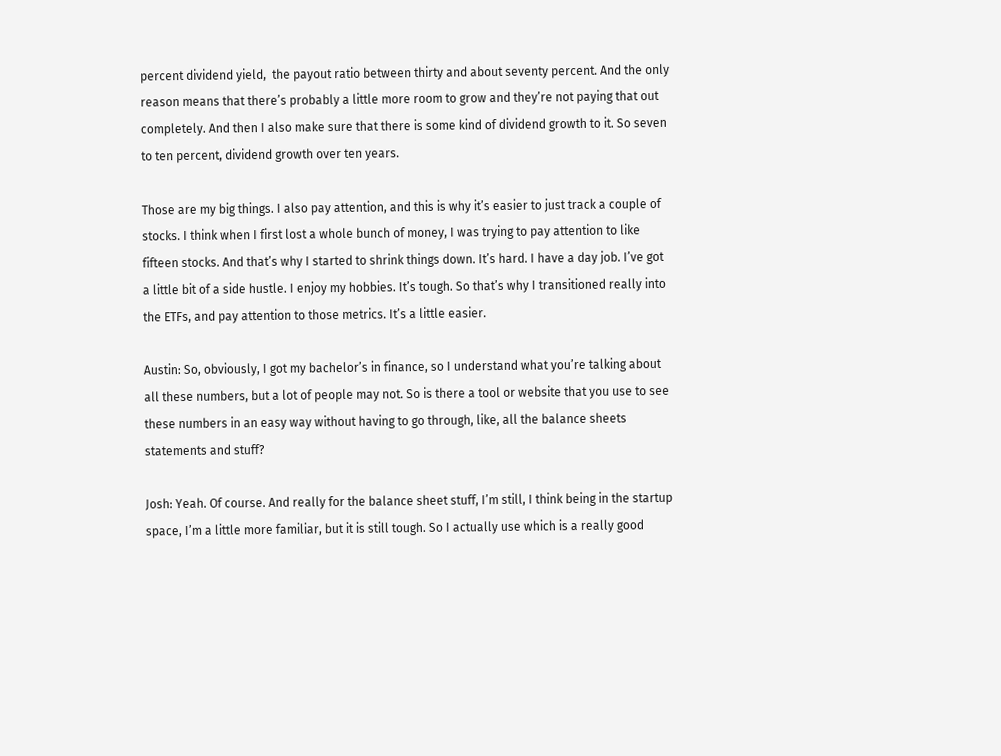percent dividend yield,  the payout ratio between thirty and about seventy percent. And the only reason means that there’s probably a little more room to grow and they’re not paying that out completely. And then I also make sure that there is some kind of dividend growth to it. So seven to ten percent, dividend growth over ten years.

Those are my big things. I also pay attention, and this is why it’s easier to just track a couple of stocks. I think when I first lost a whole bunch of money, I was trying to pay attention to like fifteen stocks. And that’s why I started to shrink things down. It’s hard. I have a day job. I’ve got a little bit of a side hustle. I enjoy my hobbies. It’s tough. So that’s why I transitioned really into the ETFs, and pay attention to those metrics. It’s a little easier.

Austin: So, obviously, I got my bachelor’s in finance, so I understand what you’re talking about all these numbers, but a lot of people may not. So is there a tool or website that you use to see these numbers in an easy way without having to go through, like, all the balance sheets statements and stuff?

Josh: Yeah. Of course. And really for the balance sheet stuff, I’m still, I think being in the startup space, I’m a little more familiar, but it is still tough. So I actually use which is a really good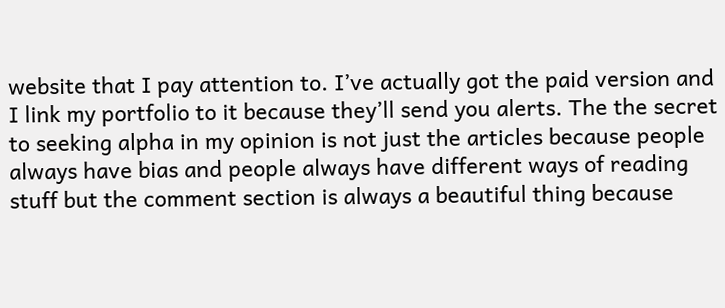website that I pay attention to. I’ve actually got the paid version and I link my portfolio to it because they’ll send you alerts. The the secret to seeking alpha in my opinion is not just the articles because people always have bias and people always have different ways of reading stuff but the comment section is always a beautiful thing because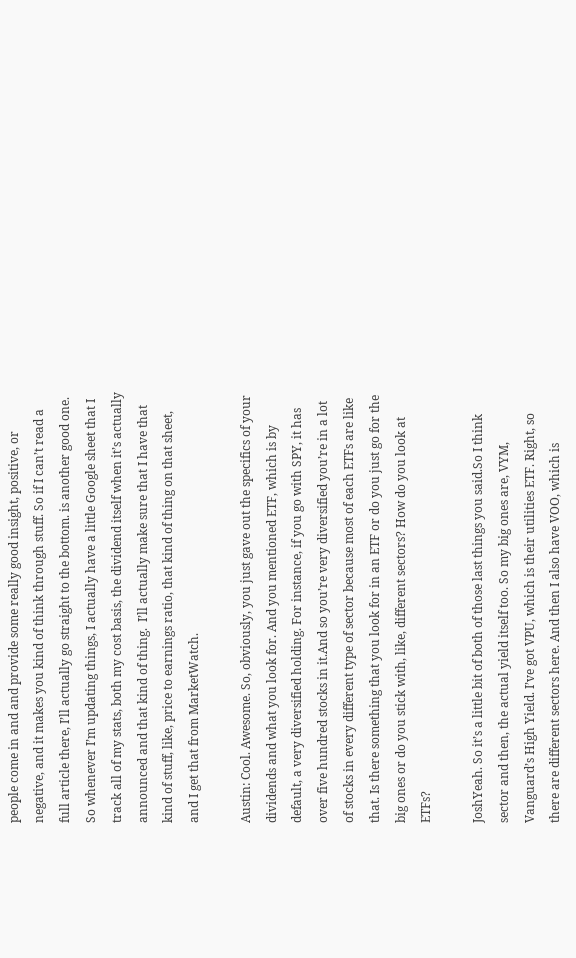people come in and and provide some really good insight, positive, or negative, and it makes you kind of think through stuff. So if I can’t read a full article there, I’ll actually go straight to the bottom. is another good one. So whenever I’m updating things, I actually have a little Google sheet that I track all of my stats, both my cost basis, the dividend itself when it’s actually announced and that kind of thing.  I’ll actually make sure that I have that kind of stuff, like, price to earnings ratio, that kind of thing on that sheet, and I get that from MarketWatch.

Austin: Cool. Awesome. So, obviously, you just gave out the specifics of your dividends and what you look for. And you mentioned ETF, which is by default, a very diversified holding. For instance, if you go with SPY, it has over five hundred stocks in it.And so you’re very diversified you’re in a lot of stocks in every different type of sector because most of each ETFs are like that. Is there something that you look for in an ETF or do you just go for the big ones or do you stick with, like, different sectors? How do you look at ETFs?

JoshYeah. So it’s a little bit of both of those last things you said.So I think sector and then, the actual yield itself too. So my big ones are, VYM, Vanguard’s High Yield. I’ve got VPU, which is their utilities ETF. Right, so there are different sectors here. And then I also have VOO, which is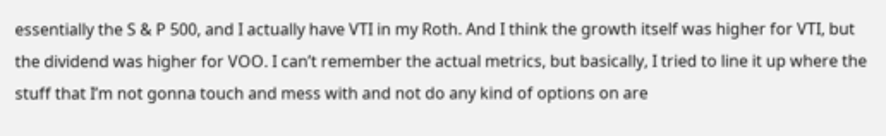essentially the S & P 500, and I actually have VTI in my Roth. And I think the growth itself was higher for VTI, but the dividend was higher for VOO. I can’t remember the actual metrics, but basically, I tried to line it up where the stuff that I’m not gonna touch and mess with and not do any kind of options on are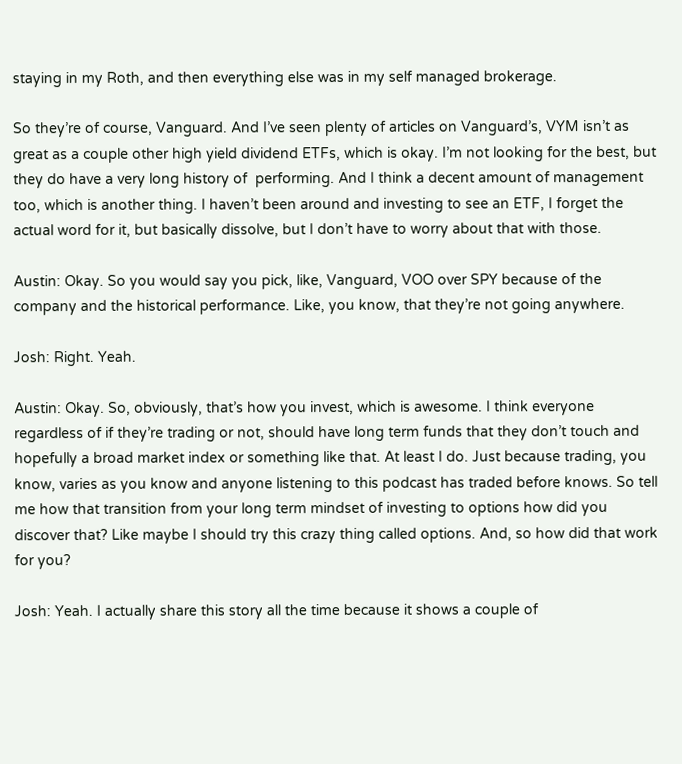staying in my Roth, and then everything else was in my self managed brokerage.

So they’re of course, Vanguard. And I’ve seen plenty of articles on Vanguard’s, VYM isn’t as great as a couple other high yield dividend ETFs, which is okay. I’m not looking for the best, but they do have a very long history of  performing. And I think a decent amount of management too, which is another thing. I haven’t been around and investing to see an ETF, I forget the actual word for it, but basically dissolve, but I don’t have to worry about that with those.

Austin: Okay. So you would say you pick, like, Vanguard, VOO over SPY because of the company and the historical performance. Like, you know, that they’re not going anywhere.

Josh: Right. Yeah.

Austin: Okay. So, obviously, that’s how you invest, which is awesome. I think everyone regardless of if they’re trading or not, should have long term funds that they don’t touch and hopefully a broad market index or something like that. At least I do. Just because trading, you know, varies as you know and anyone listening to this podcast has traded before knows. So tell me how that transition from your long term mindset of investing to options how did you discover that? Like maybe I should try this crazy thing called options. And, so how did that work for you?

Josh: Yeah. I actually share this story all the time because it shows a couple of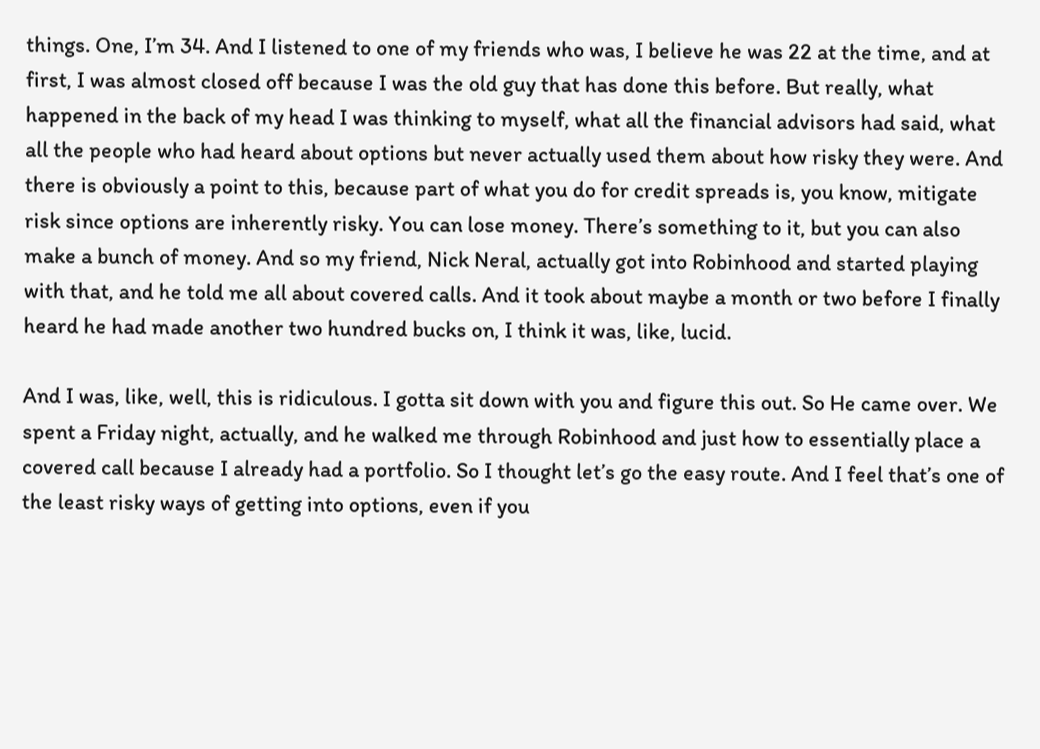things. One, I’m 34. And I listened to one of my friends who was, I believe he was 22 at the time, and at first, I was almost closed off because I was the old guy that has done this before. But really, what happened in the back of my head I was thinking to myself, what all the financial advisors had said, what all the people who had heard about options but never actually used them about how risky they were. And there is obviously a point to this, because part of what you do for credit spreads is, you know, mitigate risk since options are inherently risky. You can lose money. There’s something to it, but you can also make a bunch of money. And so my friend, Nick Neral, actually got into Robinhood and started playing with that, and he told me all about covered calls. And it took about maybe a month or two before I finally heard he had made another two hundred bucks on, I think it was, like, lucid.

And I was, like, well, this is ridiculous. I gotta sit down with you and figure this out. So He came over. We spent a Friday night, actually, and he walked me through Robinhood and just how to essentially place a covered call because I already had a portfolio. So I thought let’s go the easy route. And I feel that’s one of the least risky ways of getting into options, even if you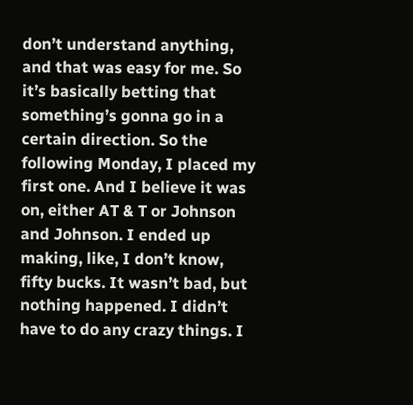don’t understand anything, and that was easy for me. So it’s basically betting that something’s gonna go in a certain direction. So the following Monday, I placed my first one. And I believe it was on, either AT & T or Johnson and Johnson. I ended up making, like, I don’t know, fifty bucks. It wasn’t bad, but nothing happened. I didn’t have to do any crazy things. I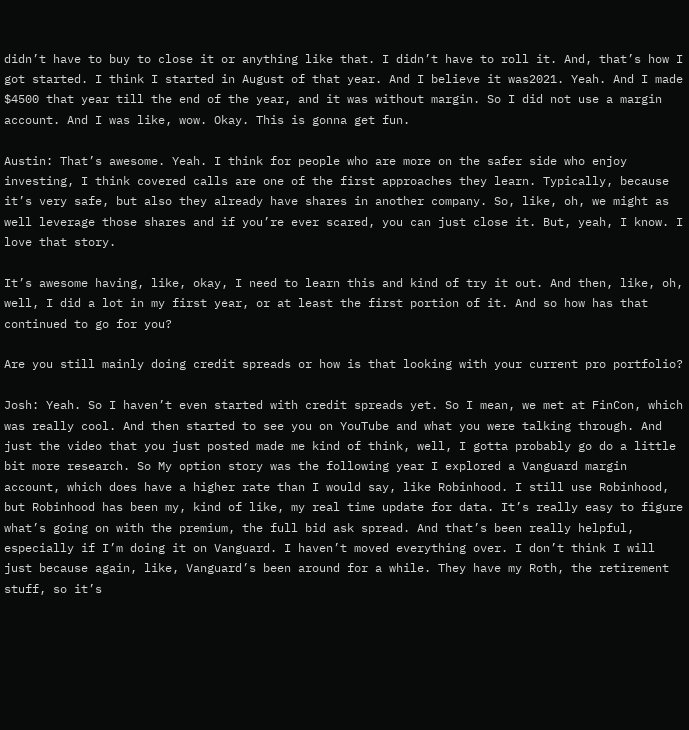didn’t have to buy to close it or anything like that. I didn’t have to roll it. And, that’s how I got started. I think I started in August of that year. And I believe it was2021. Yeah. And I made $4500 that year till the end of the year, and it was without margin. So I did not use a margin account. And I was like, wow. Okay. This is gonna get fun.

Austin: That’s awesome. Yeah. I think for people who are more on the safer side who enjoy investing, I think covered calls are one of the first approaches they learn. Typically, because it’s very safe, but also they already have shares in another company. So, like, oh, we might as well leverage those shares and if you’re ever scared, you can just close it. But, yeah, I know. I love that story.

It’s awesome having, like, okay, I need to learn this and kind of try it out. And then, like, oh, well, I did a lot in my first year, or at least the first portion of it. And so how has that continued to go for you?

Are you still mainly doing credit spreads or how is that looking with your current pro portfolio?

Josh: Yeah. So I haven’t even started with credit spreads yet. So I mean, we met at FinCon, which was really cool. And then started to see you on YouTube and what you were talking through. And just the video that you just posted made me kind of think, well, I gotta probably go do a little bit more research. So My option story was the following year I explored a Vanguard margin account, which does have a higher rate than I would say, like Robinhood. I still use Robinhood, but Robinhood has been my, kind of like, my real time update for data. It’s really easy to figure what’s going on with the premium, the full bid ask spread. And that’s been really helpful, especially if I’m doing it on Vanguard. I haven’t moved everything over. I don’t think I will just because again, like, Vanguard’s been around for a while. They have my Roth, the retirement stuff, so it’s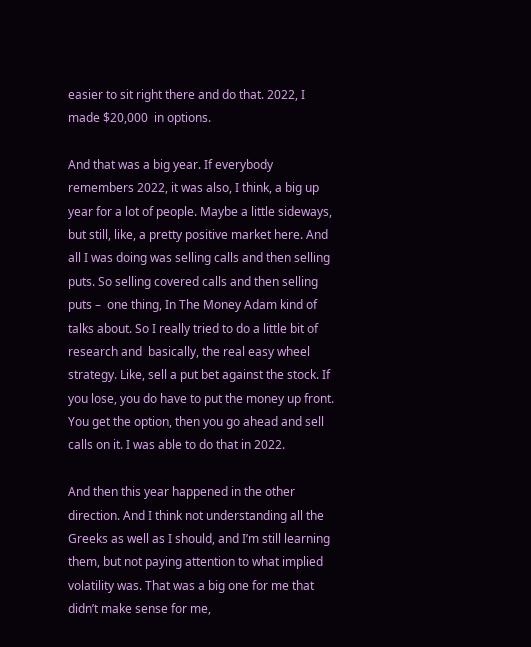easier to sit right there and do that. 2022, I made $20,000  in options.

And that was a big year. If everybody remembers 2022, it was also, I think, a big up year for a lot of people. Maybe a little sideways, but still, like, a pretty positive market here. And all I was doing was selling calls and then selling puts. So selling covered calls and then selling puts –  one thing, In The Money Adam kind of talks about. So I really tried to do a little bit of research and  basically, the real easy wheel strategy. Like, sell a put bet against the stock. If you lose, you do have to put the money up front. You get the option, then you go ahead and sell calls on it. I was able to do that in 2022.

And then this year happened in the other direction. And I think not understanding all the Greeks as well as I should, and I’m still learning them, but not paying attention to what implied volatility was. That was a big one for me that didn’t make sense for me,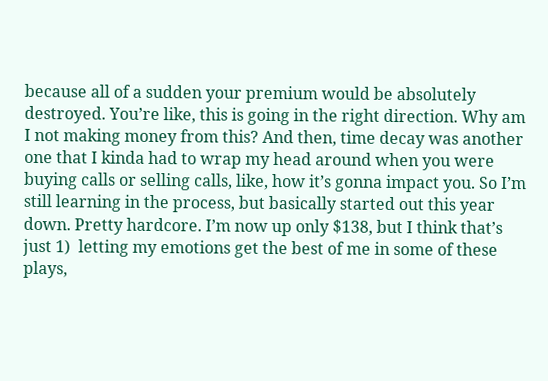because all of a sudden your premium would be absolutely destroyed. You’re like, this is going in the right direction. Why am I not making money from this? And then, time decay was another one that I kinda had to wrap my head around when you were buying calls or selling calls, like, how it’s gonna impact you. So I’m still learning in the process, but basically started out this year down. Pretty hardcore. I’m now up only $138, but I think that’s just 1)  letting my emotions get the best of me in some of these plays,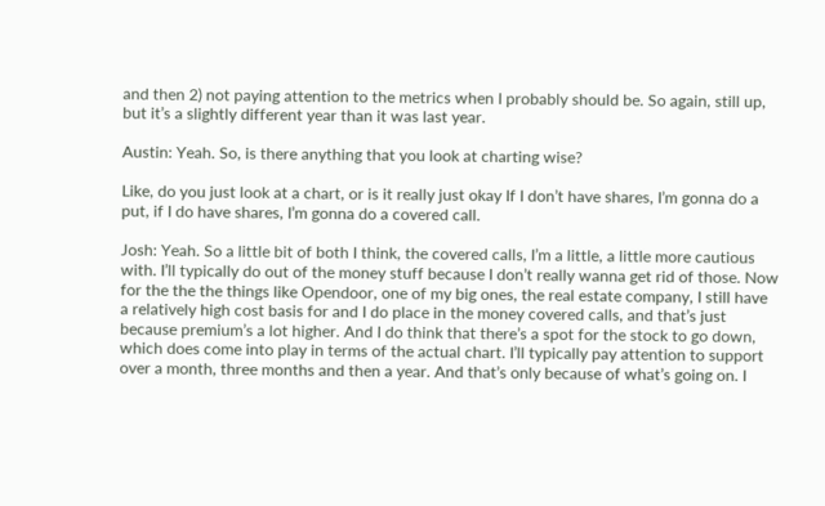and then 2) not paying attention to the metrics when I probably should be. So again, still up, but it’s a slightly different year than it was last year.

Austin: Yeah. So, is there anything that you look at charting wise?

Like, do you just look at a chart, or is it really just okay If I don’t have shares, I’m gonna do a put, if I do have shares, I’m gonna do a covered call.

Josh: Yeah. So a little bit of both I think, the covered calls, I’m a little, a little more cautious with. I’ll typically do out of the money stuff because I don’t really wanna get rid of those. Now for the the the things like Opendoor, one of my big ones, the real estate company, I still have a relatively high cost basis for and I do place in the money covered calls, and that’s just because premium’s a lot higher. And I do think that there’s a spot for the stock to go down, which does come into play in terms of the actual chart. I’ll typically pay attention to support over a month, three months and then a year. And that’s only because of what’s going on. I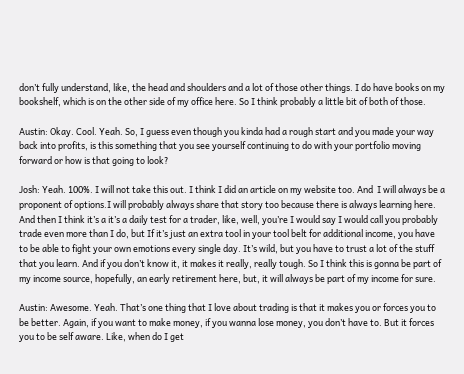don’t fully understand, like, the head and shoulders and a lot of those other things. I do have books on my bookshelf, which is on the other side of my office here. So I think probably a little bit of both of those.

Austin: Okay. Cool. Yeah. So, I guess even though you kinda had a rough start and you made your way back into profits, is this something that you see yourself continuing to do with your portfolio moving forward or how is that going to look?

Josh: Yeah. 100%. I will not take this out. I think I did an article on my website too. And  I will always be a proponent of options.I will probably always share that story too because there is always learning here. And then I think it’s a it’s a daily test for a trader, like, well, you’re I would say I would call you probably trade even more than I do, but If it’s just an extra tool in your tool belt for additional income, you have to be able to fight your own emotions every single day. It’s wild, but you have to trust a lot of the stuff that you learn. And if you don’t know it, it makes it really, really tough. So I think this is gonna be part of my income source, hopefully, an early retirement here, but, it will always be part of my income for sure.

Austin: Awesome. Yeah. That’s one thing that I love about trading is that it makes you or forces you to be better. Again, if you want to make money, if you wanna lose money, you don’t have to. But it forces you to be self aware. Like, when do I get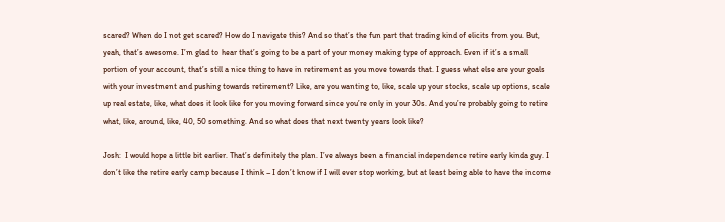scared? When do I not get scared? How do I navigate this? And so that’s the fun part that trading kind of elicits from you. But, yeah, that’s awesome. I’m glad to  hear that’s going to be a part of your money making type of approach. Even if it’s a small portion of your account, that’s still a nice thing to have in retirement as you move towards that. I guess what else are your goals with your investment and pushing towards retirement? Like, are you wanting to, like, scale up your stocks, scale up options, scale up real estate, like, what does it look like for you moving forward since you’re only in your 30s. And you’re probably going to retire what, like, around, like, 40, 50 something. And so what does that next twenty years look like?

Josh:  I would hope a little bit earlier. That’s definitely the plan. I’ve always been a financial independence retire early kinda guy. I don’t like the retire early camp because I think – I don’t know if I will ever stop working, but at least being able to have the income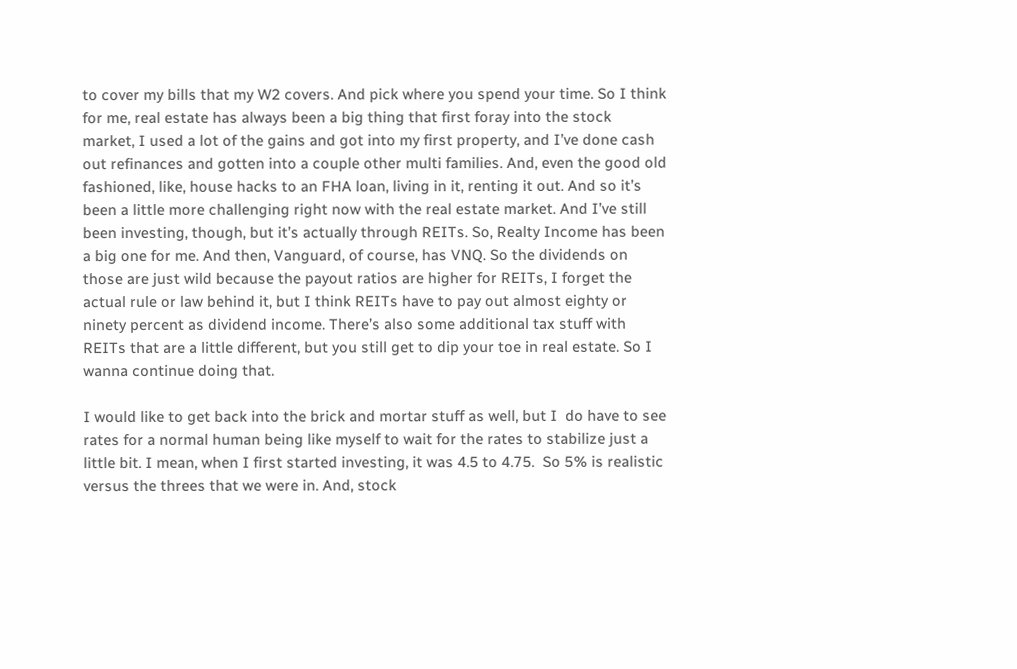to cover my bills that my W2 covers. And pick where you spend your time. So I think for me, real estate has always been a big thing that first foray into the stock market, I used a lot of the gains and got into my first property, and I’ve done cash out refinances and gotten into a couple other multi families. And, even the good old fashioned, like, house hacks to an FHA loan, living in it, renting it out. And so it’s been a little more challenging right now with the real estate market. And I’ve still been investing, though, but it’s actually through REITs. So, Realty Income has been a big one for me. And then, Vanguard, of course, has VNQ. So the dividends on those are just wild because the payout ratios are higher for REITs, I forget the actual rule or law behind it, but I think REITs have to pay out almost eighty or ninety percent as dividend income. There’s also some additional tax stuff with REITs that are a little different, but you still get to dip your toe in real estate. So I wanna continue doing that.

I would like to get back into the brick and mortar stuff as well, but I  do have to see rates for a normal human being like myself to wait for the rates to stabilize just a little bit. I mean, when I first started investing, it was 4.5 to 4.75.  So 5% is realistic versus the threes that we were in. And, stock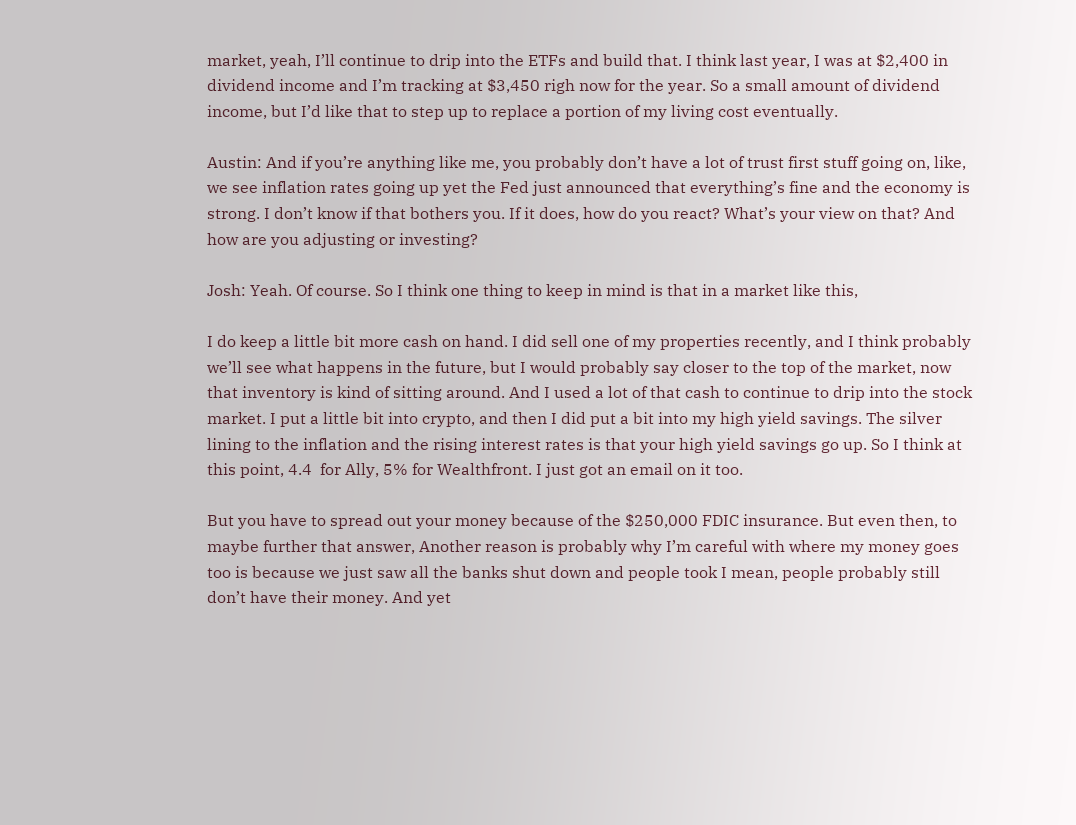market, yeah, I’ll continue to drip into the ETFs and build that. I think last year, I was at $2,400 in dividend income and I’m tracking at $3,450 righ now for the year. So a small amount of dividend income, but I’d like that to step up to replace a portion of my living cost eventually.

Austin: And if you’re anything like me, you probably don’t have a lot of trust first stuff going on, like, we see inflation rates going up yet the Fed just announced that everything’s fine and the economy is strong. I don’t know if that bothers you. If it does, how do you react? What’s your view on that? And how are you adjusting or investing?

Josh: Yeah. Of course. So I think one thing to keep in mind is that in a market like this,

I do keep a little bit more cash on hand. I did sell one of my properties recently, and I think probably we’ll see what happens in the future, but I would probably say closer to the top of the market, now that inventory is kind of sitting around. And I used a lot of that cash to continue to drip into the stock market. I put a little bit into crypto, and then I did put a bit into my high yield savings. The silver lining to the inflation and the rising interest rates is that your high yield savings go up. So I think at this point, 4.4  for Ally, 5% for Wealthfront. I just got an email on it too.

But you have to spread out your money because of the $250,000 FDIC insurance. But even then, to maybe further that answer, Another reason is probably why I’m careful with where my money goes too is because we just saw all the banks shut down and people took I mean, people probably still don’t have their money. And yet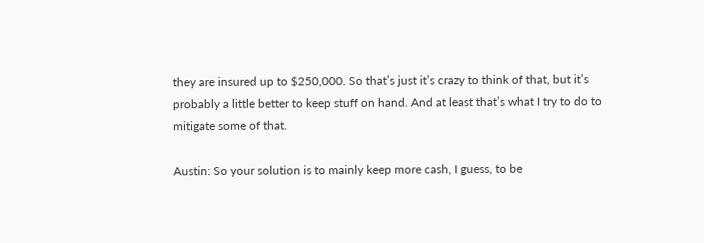they are insured up to $250,000. So that’s just it’s crazy to think of that, but it’s probably a little better to keep stuff on hand. And at least that’s what I try to do to mitigate some of that.

Austin: So your solution is to mainly keep more cash, I guess, to be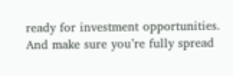ready for investment opportunities. And make sure you’re fully spread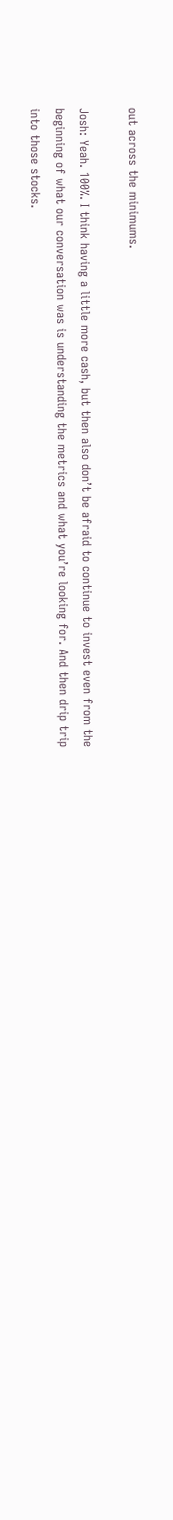out across the minimums.

Josh: Yeah. 100%. I think having a little more cash, but then also don’t be afraid to continue to invest even from the beginning of what our conversation was is understanding the metrics and what you’re looking for. And then drip trip into those stocks.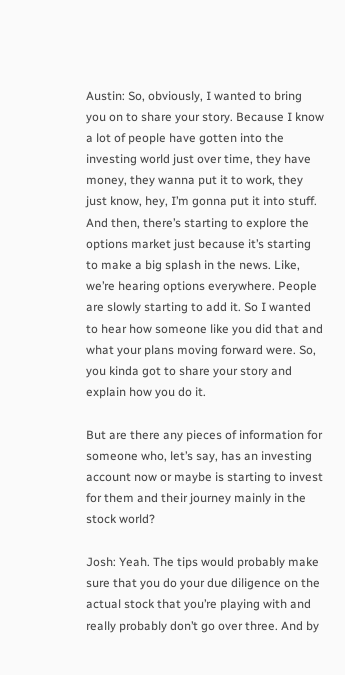Austin: So, obviously, I wanted to bring you on to share your story. Because I know a lot of people have gotten into the investing world just over time, they have money, they wanna put it to work, they just know, hey, I’m gonna put it into stuff. And then, there’s starting to explore the options market just because it’s starting to make a big splash in the news. Like, we’re hearing options everywhere. People are slowly starting to add it. So I wanted to hear how someone like you did that and what your plans moving forward were. So, you kinda got to share your story and explain how you do it.

But are there any pieces of information for someone who, let’s say, has an investing account now or maybe is starting to invest for them and their journey mainly in the stock world?

Josh: Yeah. The tips would probably make sure that you do your due diligence on the actual stock that you’re playing with and really probably don’t go over three. And by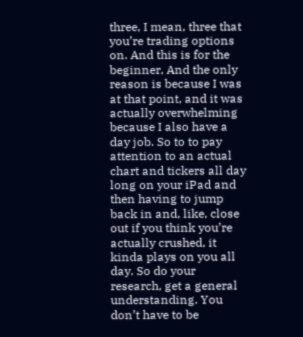three, I mean, three that you’re trading options on. And this is for the beginner, And the only reason is because I was at that point, and it was actually overwhelming because I also have a day job. So to to pay attention to an actual chart and tickers all day long on your iPad and then having to jump back in and, like, close out if you think you’re actually crushed, it kinda plays on you all day. So do your research, get a general understanding. You don’t have to be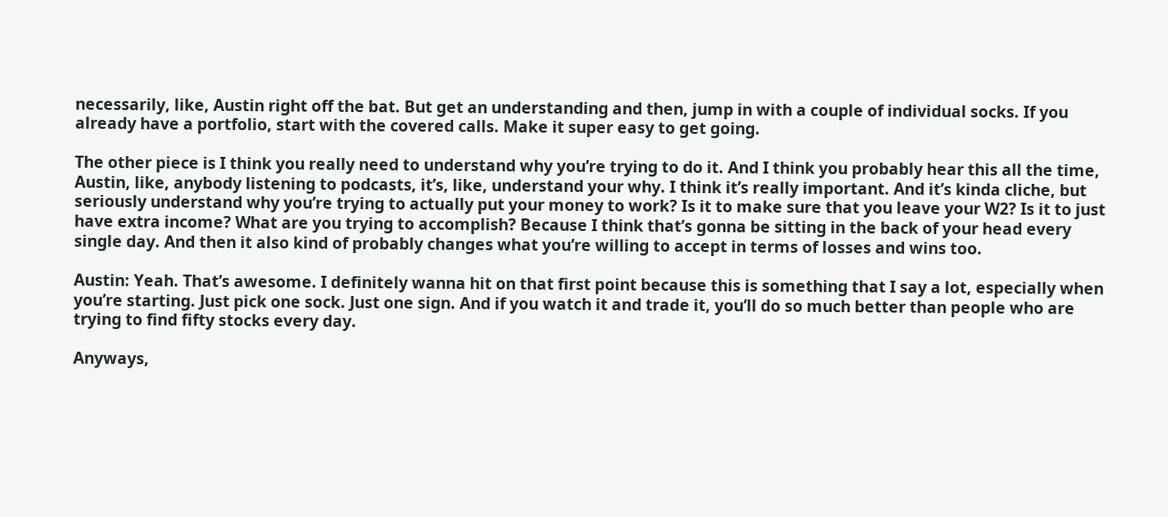necessarily, like, Austin right off the bat. But get an understanding and then, jump in with a couple of individual socks. If you already have a portfolio, start with the covered calls. Make it super easy to get going.

The other piece is I think you really need to understand why you’re trying to do it. And I think you probably hear this all the time, Austin, like, anybody listening to podcasts, it’s, like, understand your why. I think it’s really important. And it’s kinda cliche, but seriously understand why you’re trying to actually put your money to work? Is it to make sure that you leave your W2? Is it to just have extra income? What are you trying to accomplish? Because I think that’s gonna be sitting in the back of your head every single day. And then it also kind of probably changes what you’re willing to accept in terms of losses and wins too.

Austin: Yeah. That’s awesome. I definitely wanna hit on that first point because this is something that I say a lot, especially when you’re starting. Just pick one sock. Just one sign. And if you watch it and trade it, you’ll do so much better than people who are trying to find fifty stocks every day.

Anyways,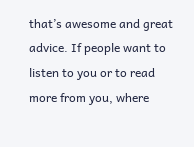that’s awesome and great advice. If people want to listen to you or to read more from you, where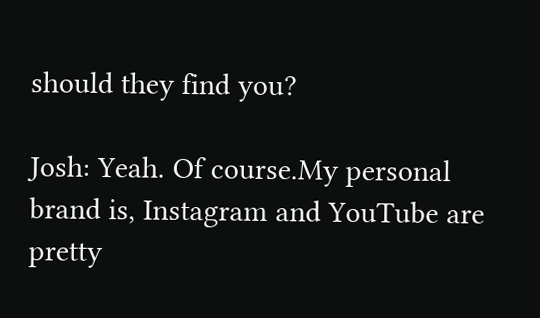should they find you?

Josh: Yeah. Of course.My personal brand is, Instagram and YouTube are pretty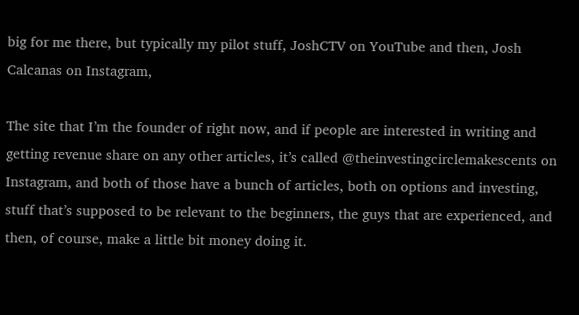big for me there, but typically my pilot stuff, JoshCTV on YouTube and then, Josh Calcanas on Instagram,

The site that I’m the founder of right now, and if people are interested in writing and getting revenue share on any other articles, it’s called @theinvestingcirclemakescents on Instagram, and both of those have a bunch of articles, both on options and investing, stuff that’s supposed to be relevant to the beginners, the guys that are experienced, and then, of course, make a little bit money doing it.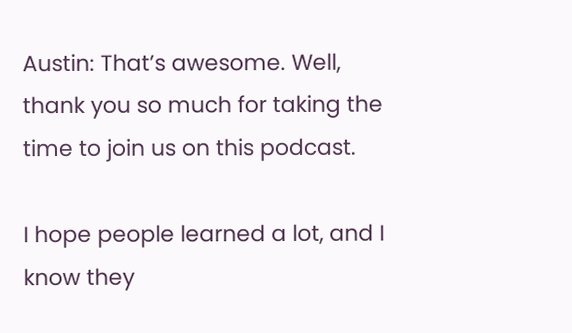Austin: That’s awesome. Well, thank you so much for taking the time to join us on this podcast.

I hope people learned a lot, and I know they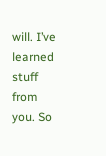will. I’ve learned stuff from you. So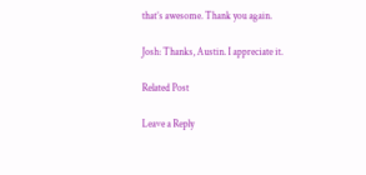that’s awesome. Thank you again.

Josh: Thanks, Austin. I appreciate it.

Related Post

Leave a Reply